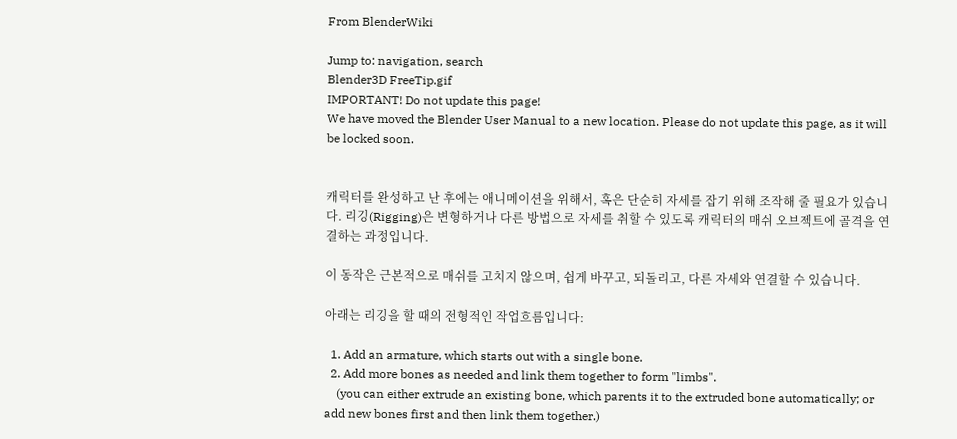From BlenderWiki

Jump to: navigation, search
Blender3D FreeTip.gif
IMPORTANT! Do not update this page!
We have moved the Blender User Manual to a new location. Please do not update this page, as it will be locked soon.


캐릭터를 완성하고 난 후에는 애니메이션을 위해서, 혹은 단순히 자세를 잡기 위해 조작해 줄 필요가 있습니다. 리깅(Rigging)은 변형하거나 다른 방법으로 자세를 취할 수 있도록 캐릭터의 매쉬 오브젝트에 골격을 연결하는 과정입니다.

이 동작은 근본적으로 매쉬를 고치지 않으며, 쉽게 바꾸고, 되돌리고, 다른 자세와 연결할 수 있습니다.

아래는 리깅을 할 때의 전형적인 작업흐름입니다:

  1. Add an armature, which starts out with a single bone.
  2. Add more bones as needed and link them together to form "limbs".
    (you can either extrude an existing bone, which parents it to the extruded bone automatically; or add new bones first and then link them together.)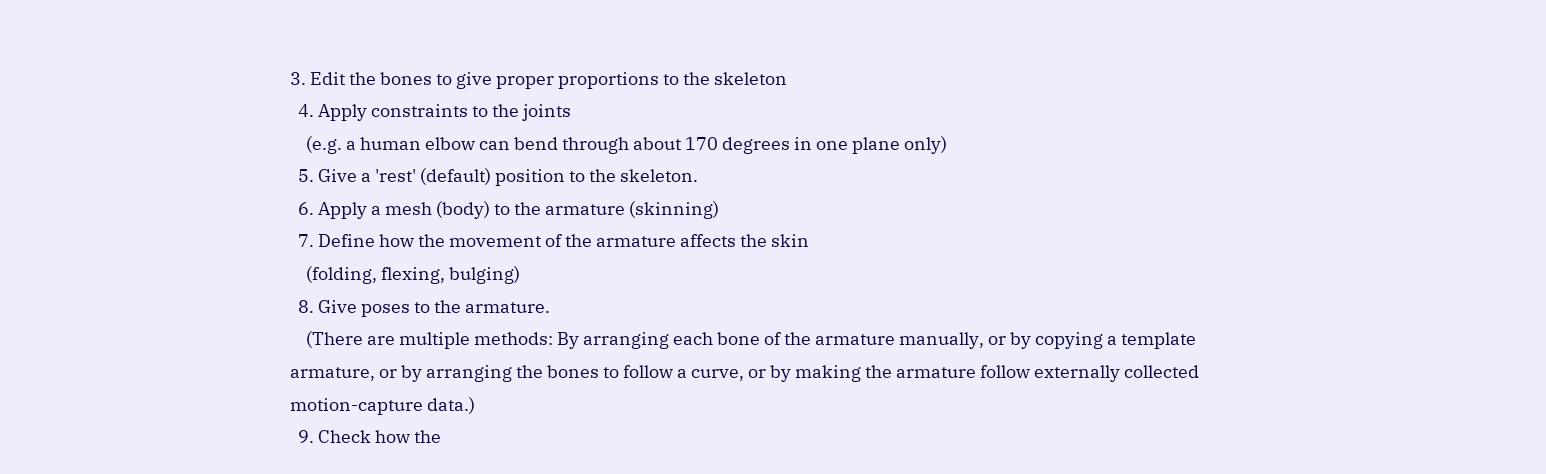3. Edit the bones to give proper proportions to the skeleton
  4. Apply constraints to the joints
    (e.g. a human elbow can bend through about 170 degrees in one plane only)
  5. Give a 'rest' (default) position to the skeleton.
  6. Apply a mesh (body) to the armature (skinning)
  7. Define how the movement of the armature affects the skin
    (folding, flexing, bulging)
  8. Give poses to the armature.
    (There are multiple methods: By arranging each bone of the armature manually, or by copying a template armature, or by arranging the bones to follow a curve, or by making the armature follow externally collected motion-capture data.)
  9. Check how the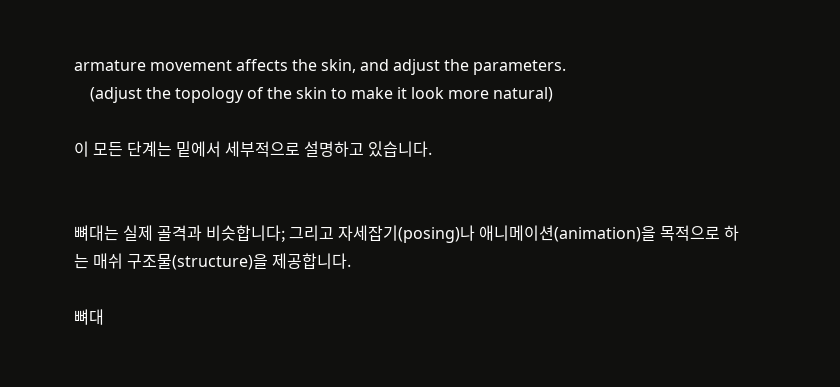armature movement affects the skin, and adjust the parameters.
    (adjust the topology of the skin to make it look more natural)

이 모든 단계는 밑에서 세부적으로 설명하고 있습니다.


뼈대는 실제 골격과 비슷합니다; 그리고 자세잡기(posing)나 애니메이션(animation)을 목적으로 하는 매쉬 구조물(structure)을 제공합니다.

뼈대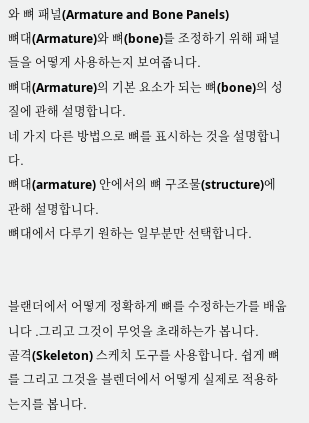와 뼈 패널(Armature and Bone Panels)
뼈대(Armature)와 뼈(bone)를 조정하기 위해 패널들을 어떻게 사용하는지 보여줍니다.
뼈대(Armature)의 기본 요소가 되는 뼈(bone)의 성질에 관해 설명합니다.
네 가지 다른 방법으로 뼈를 표시하는 것을 설명합니다.
뼈대(armature) 안에서의 뼈 구조물(structure)에 관해 설명합니다.
뼈대에서 다루기 원하는 일부분만 선택합니다.


블랜더에서 어떻게 정확하게 뼈를 수정하는가를 배웁니다 .그리고 그것이 무엇을 초래하는가 봅니다.
골격(Skeleton) 스케치 도구를 사용합니다. 쉽게 뼈를 그리고 그것을 블렌더에서 어떻게 실제로 적용하는지를 봅니다.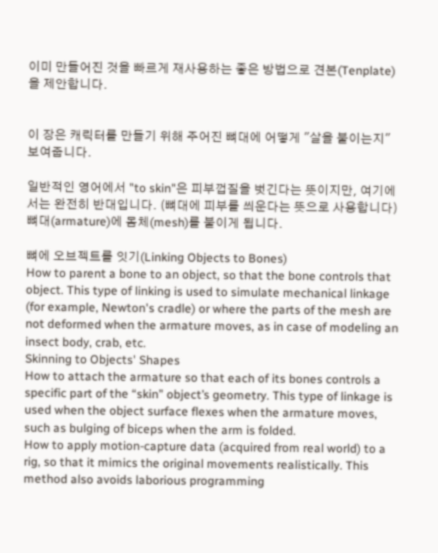이미 만들어진 것을 빠르게 재사용하는 좋은 방법으로 견본(Tenplate)을 제안합니다.


이 장은 캐릭터를 만들기 위해 주어진 뼈대에 어떻게 "살을 붙이는지" 보여줍니다.

일반적인 영어에서 "to skin"은 피부껍질을 벗긴다는 뜻이지만, 여기에서는 완전히 반대입니다. (뼈대에 피부를 씌운다는 뜻으로 사용합니다) 뼈대(armature)에 몸체(mesh)를 붙이게 됩니다.

뼈에 오브젝트를 잇기(Linking Objects to Bones)
How to parent a bone to an object, so that the bone controls that object. This type of linking is used to simulate mechanical linkage (for example, Newton's cradle) or where the parts of the mesh are not deformed when the armature moves, as in case of modeling an insect body, crab, etc.
Skinning to Objects' Shapes
How to attach the armature so that each of its bones controls a specific part of the “skin” object’s geometry. This type of linkage is used when the object surface flexes when the armature moves, such as bulging of biceps when the arm is folded.
How to apply motion-capture data (acquired from real world) to a rig, so that it mimics the original movements realistically. This method also avoids laborious programming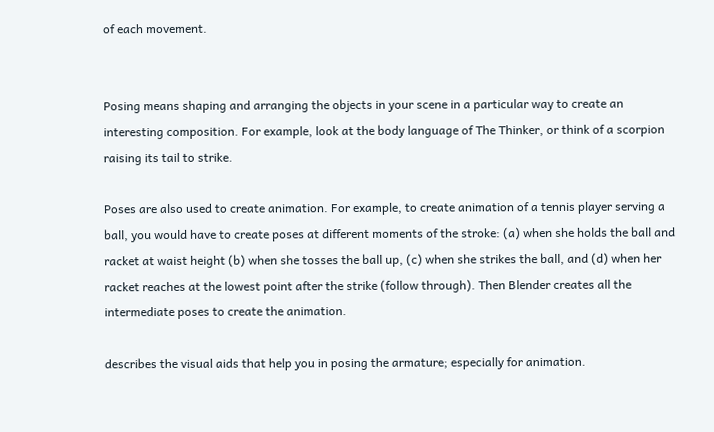of each movement.


Posing means shaping and arranging the objects in your scene in a particular way to create an interesting composition. For example, look at the body language of The Thinker, or think of a scorpion raising its tail to strike.

Poses are also used to create animation. For example, to create animation of a tennis player serving a ball, you would have to create poses at different moments of the stroke: (a) when she holds the ball and racket at waist height (b) when she tosses the ball up, (c) when she strikes the ball, and (d) when her racket reaches at the lowest point after the strike (follow through). Then Blender creates all the intermediate poses to create the animation.

describes the visual aids that help you in posing the armature; especially for animation.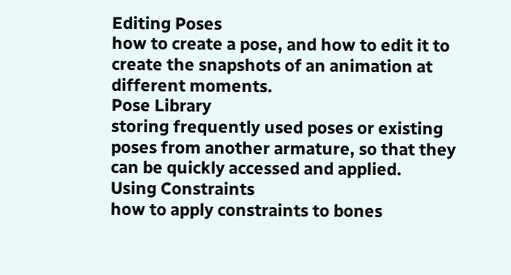Editing Poses
how to create a pose, and how to edit it to create the snapshots of an animation at different moments.
Pose Library
storing frequently used poses or existing poses from another armature, so that they can be quickly accessed and applied.
Using Constraints
how to apply constraints to bones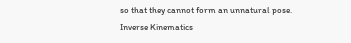so that they cannot form an unnatural pose.
Inverse Kinematics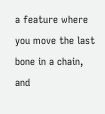a feature where you move the last bone in a chain, and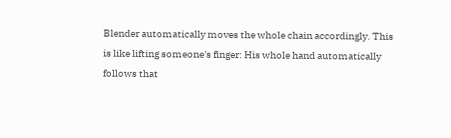Blender automatically moves the whole chain accordingly. This is like lifting someone's finger: His whole hand automatically follows that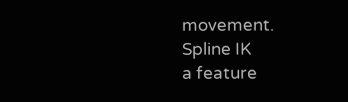movement.
Spline IK
a feature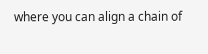where you can align a chain of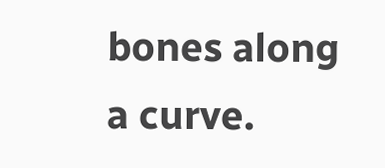bones along a curve.